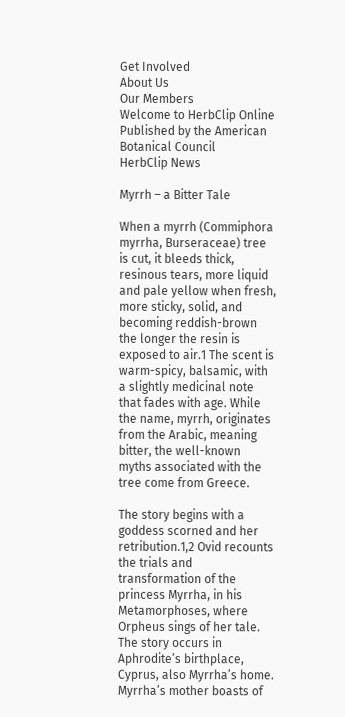Get Involved
About Us
Our Members
Welcome to HerbClip Online
Published by the American Botanical Council
HerbClip News

Myrrh – a Bitter Tale

When a myrrh (Commiphora myrrha, Burseraceae) tree is cut, it bleeds thick, resinous tears, more liquid and pale yellow when fresh, more sticky, solid, and becoming reddish-brown the longer the resin is exposed to air.1 The scent is warm-spicy, balsamic, with a slightly medicinal note that fades with age. While the name, myrrh, originates from the Arabic, meaning bitter, the well-known myths associated with the tree come from Greece.

The story begins with a goddess scorned and her retribution.1,2 Ovid recounts the trials and transformation of the princess Myrrha, in his Metamorphoses, where Orpheus sings of her tale. The story occurs in Aphrodite’s birthplace, Cyprus, also Myrrha’s home. Myrrha’s mother boasts of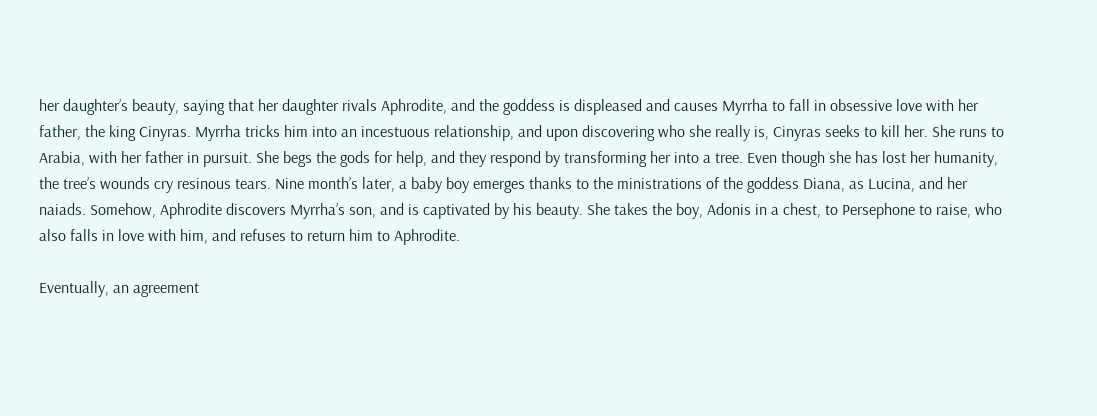her daughter’s beauty, saying that her daughter rivals Aphrodite, and the goddess is displeased and causes Myrrha to fall in obsessive love with her father, the king Cinyras. Myrrha tricks him into an incestuous relationship, and upon discovering who she really is, Cinyras seeks to kill her. She runs to Arabia, with her father in pursuit. She begs the gods for help, and they respond by transforming her into a tree. Even though she has lost her humanity, the tree’s wounds cry resinous tears. Nine month’s later, a baby boy emerges thanks to the ministrations of the goddess Diana, as Lucina, and her naiads. Somehow, Aphrodite discovers Myrrha’s son, and is captivated by his beauty. She takes the boy, Adonis in a chest, to Persephone to raise, who also falls in love with him, and refuses to return him to Aphrodite.

Eventually, an agreement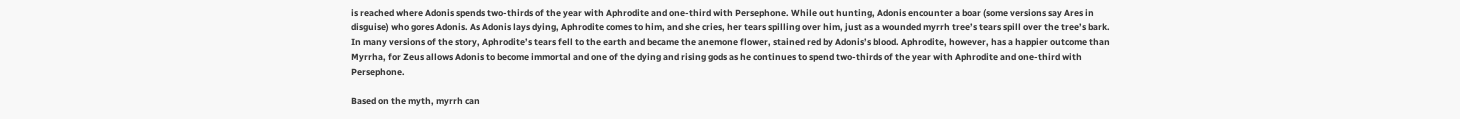is reached where Adonis spends two-thirds of the year with Aphrodite and one-third with Persephone. While out hunting, Adonis encounter a boar (some versions say Ares in disguise) who gores Adonis. As Adonis lays dying, Aphrodite comes to him, and she cries, her tears spilling over him, just as a wounded myrrh tree’s tears spill over the tree’s bark. In many versions of the story, Aphrodite’s tears fell to the earth and became the anemone flower, stained red by Adonis’s blood. Aphrodite, however, has a happier outcome than Myrrha, for Zeus allows Adonis to become immortal and one of the dying and rising gods as he continues to spend two-thirds of the year with Aphrodite and one-third with Persephone.

Based on the myth, myrrh can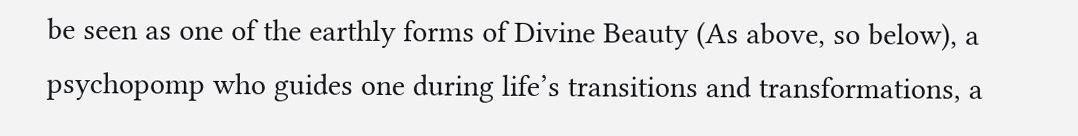be seen as one of the earthly forms of Divine Beauty (As above, so below), a psychopomp who guides one during life’s transitions and transformations, a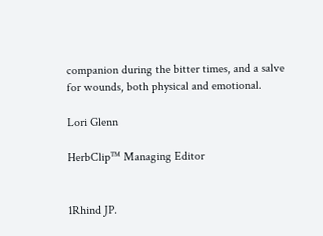companion during the bitter times, and a salve for wounds, both physical and emotional.

Lori Glenn

HerbClip™ Managing Editor


1Rhind JP.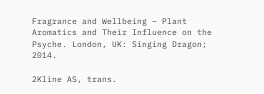Fragrance and Wellbeing – Plant Aromatics and Their Influence on the Psyche. London, UK: Singing Dragon; 2014.

2Kline AS, trans.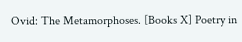Ovid: The Metamorphoses. [Books X] Poetry in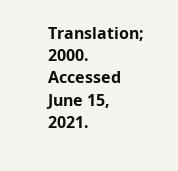Translation; 2000. Accessed June 15, 2021.